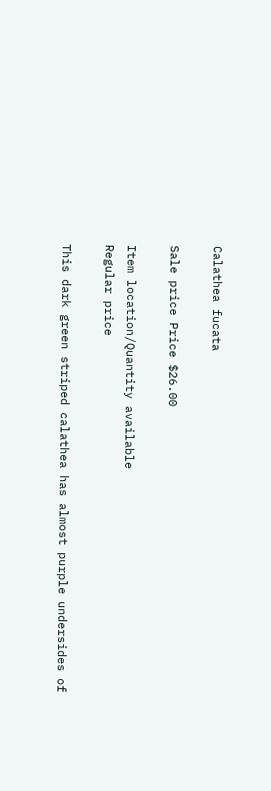Calathea fucata

Sale price Price $26.00

Item location/Quantity available
Regular price

This dark green striped calathea has almost purple undersides of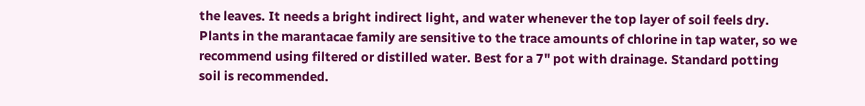the leaves. It needs a bright indirect light, and water whenever the top layer of soil feels dry. Plants in the marantacae family are sensitive to the trace amounts of chlorine in tap water, so we recommend using filtered or distilled water. Best for a 7" pot with drainage. Standard potting soil is recommended.